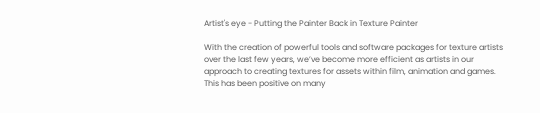Artist's eye - Putting the Painter Back in Texture Painter

With the creation of powerful tools and software packages for texture artists over the last few years, we’ve become more efficient as artists in our approach to creating textures for assets within film, animation and games. This has been positive on many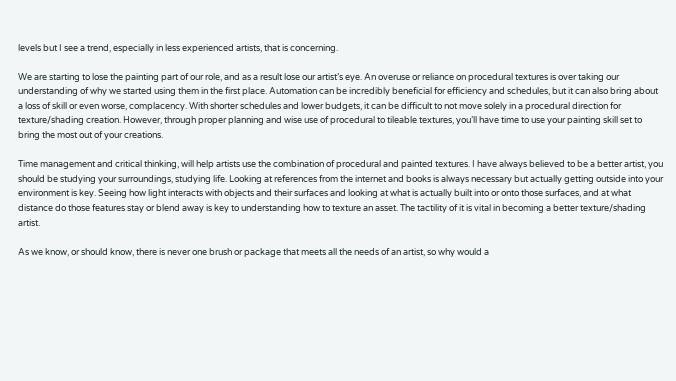levels but I see a trend, especially in less experienced artists, that is concerning.

We are starting to lose the painting part of our role, and as a result lose our artist’s eye. An overuse or reliance on procedural textures is over taking our understanding of why we started using them in the first place. Automation can be incredibly beneficial for efficiency and schedules, but it can also bring about a loss of skill or even worse, complacency. With shorter schedules and lower budgets, it can be difficult to not move solely in a procedural direction for texture/shading creation. However, through proper planning and wise use of procedural to tileable textures, you’ll have time to use your painting skill set to bring the most out of your creations.

Time management and critical thinking, will help artists use the combination of procedural and painted textures. I have always believed to be a better artist, you should be studying your surroundings, studying life. Looking at references from the internet and books is always necessary but actually getting outside into your environment is key. Seeing how light interacts with objects and their surfaces and looking at what is actually built into or onto those surfaces, and at what distance do those features stay or blend away is key to understanding how to texture an asset. The tactility of it is vital in becoming a better texture/shading artist.

As we know, or should know, there is never one brush or package that meets all the needs of an artist, so why would a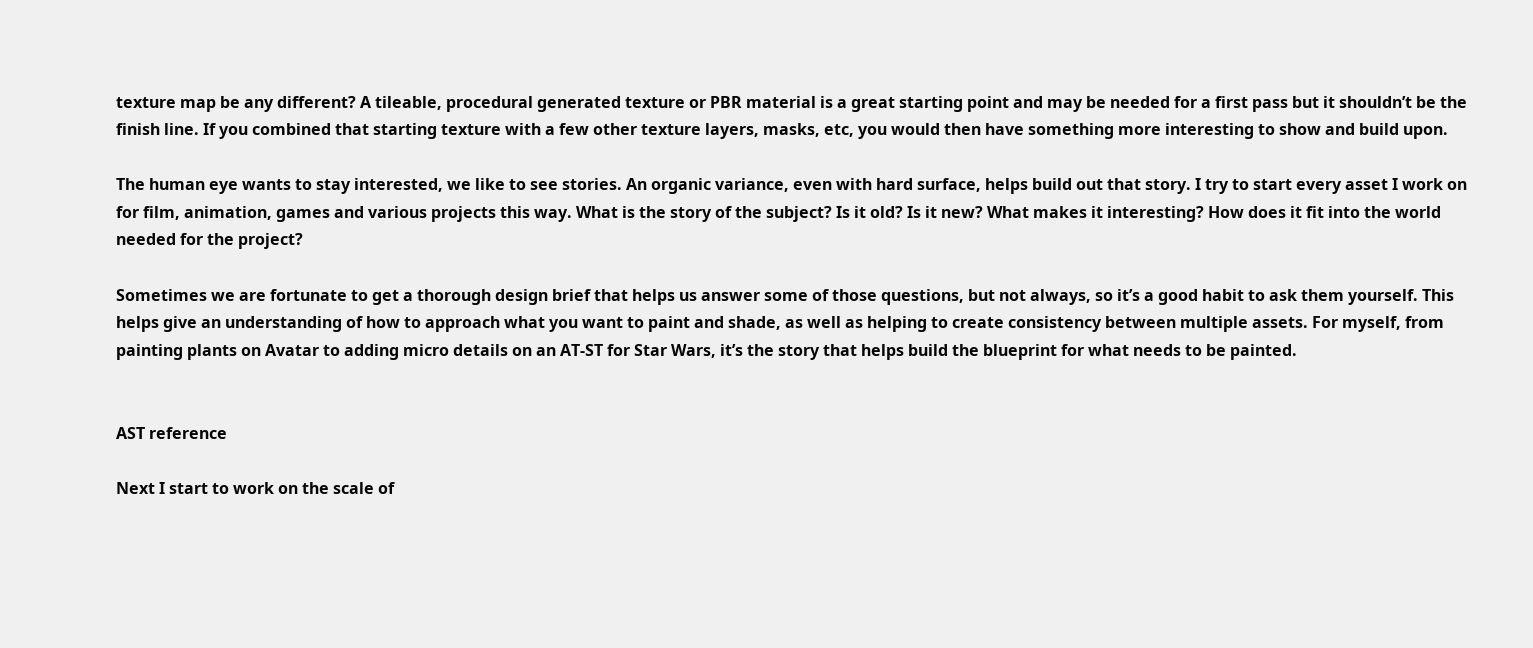texture map be any different? A tileable, procedural generated texture or PBR material is a great starting point and may be needed for a first pass but it shouldn’t be the finish line. If you combined that starting texture with a few other texture layers, masks, etc, you would then have something more interesting to show and build upon.

The human eye wants to stay interested, we like to see stories. An organic variance, even with hard surface, helps build out that story. I try to start every asset I work on for film, animation, games and various projects this way. What is the story of the subject? Is it old? Is it new? What makes it interesting? How does it fit into the world needed for the project?

Sometimes we are fortunate to get a thorough design brief that helps us answer some of those questions, but not always, so it’s a good habit to ask them yourself. This helps give an understanding of how to approach what you want to paint and shade, as well as helping to create consistency between multiple assets. For myself, from painting plants on Avatar to adding micro details on an AT-ST for Star Wars, it’s the story that helps build the blueprint for what needs to be painted.


AST reference

Next I start to work on the scale of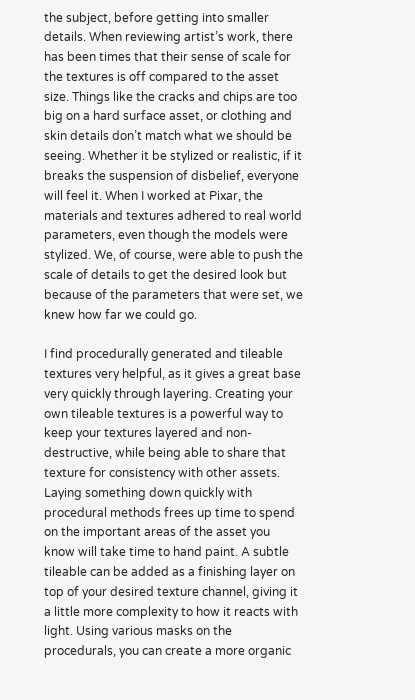the subject, before getting into smaller details. When reviewing artist’s work, there has been times that their sense of scale for the textures is off compared to the asset size. Things like the cracks and chips are too big on a hard surface asset, or clothing and skin details don’t match what we should be seeing. Whether it be stylized or realistic, if it breaks the suspension of disbelief, everyone will feel it. When I worked at Pixar, the materials and textures adhered to real world parameters, even though the models were stylized. We, of course, were able to push the scale of details to get the desired look but because of the parameters that were set, we knew how far we could go.

I find procedurally generated and tileable textures very helpful, as it gives a great base very quickly through layering. Creating your own tileable textures is a powerful way to keep your textures layered and non-destructive, while being able to share that texture for consistency with other assets. Laying something down quickly with procedural methods frees up time to spend on the important areas of the asset you know will take time to hand paint. A subtle tileable can be added as a finishing layer on top of your desired texture channel, giving it a little more complexity to how it reacts with light. Using various masks on the procedurals, you can create a more organic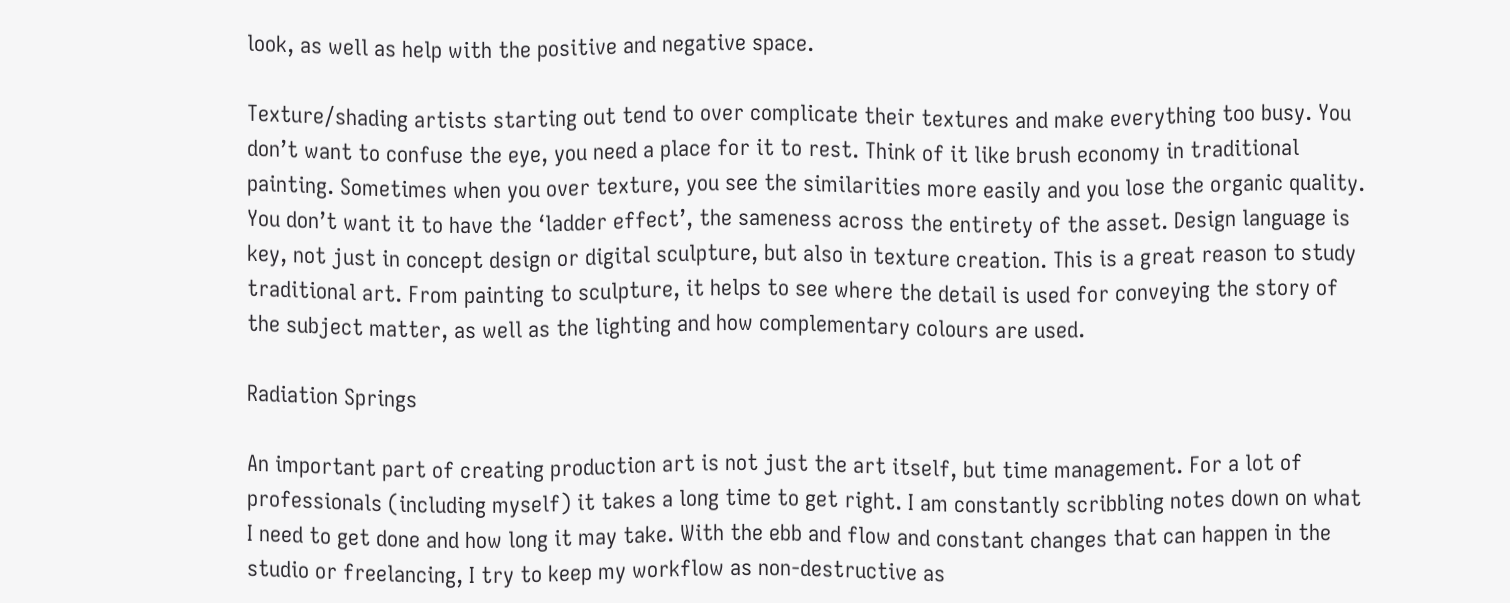look, as well as help with the positive and negative space.

Texture/shading artists starting out tend to over complicate their textures and make everything too busy. You don’t want to confuse the eye, you need a place for it to rest. Think of it like brush economy in traditional painting. Sometimes when you over texture, you see the similarities more easily and you lose the organic quality. You don’t want it to have the ‘ladder effect’, the sameness across the entirety of the asset. Design language is key, not just in concept design or digital sculpture, but also in texture creation. This is a great reason to study traditional art. From painting to sculpture, it helps to see where the detail is used for conveying the story of the subject matter, as well as the lighting and how complementary colours are used.

Radiation Springs

An important part of creating production art is not just the art itself, but time management. For a lot of professionals (including myself) it takes a long time to get right. I am constantly scribbling notes down on what I need to get done and how long it may take. With the ebb and flow and constant changes that can happen in the studio or freelancing, I try to keep my workflow as non-destructive as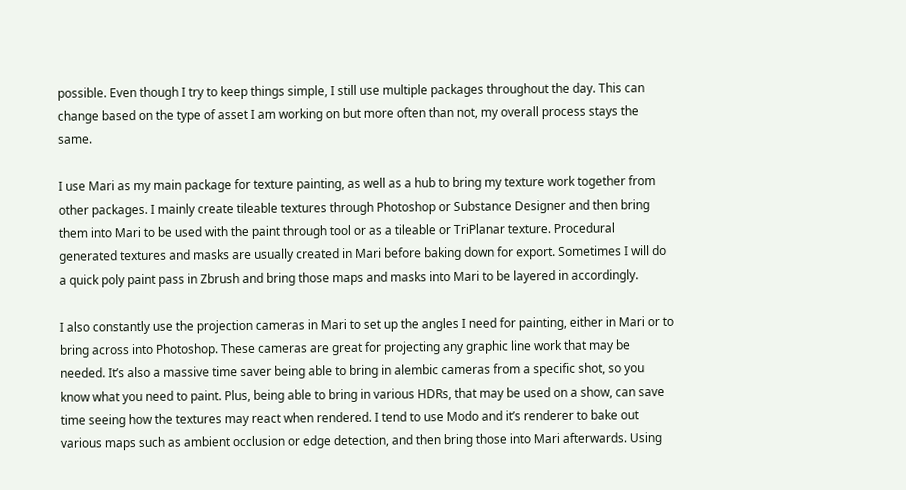possible. Even though I try to keep things simple, I still use multiple packages throughout the day. This can change based on the type of asset I am working on but more often than not, my overall process stays the same.

I use Mari as my main package for texture painting, as well as a hub to bring my texture work together from other packages. I mainly create tileable textures through Photoshop or Substance Designer and then bring them into Mari to be used with the paint through tool or as a tileable or TriPlanar texture. Procedural generated textures and masks are usually created in Mari before baking down for export. Sometimes I will do a quick poly paint pass in Zbrush and bring those maps and masks into Mari to be layered in accordingly.

I also constantly use the projection cameras in Mari to set up the angles I need for painting, either in Mari or to bring across into Photoshop. These cameras are great for projecting any graphic line work that may be needed. It’s also a massive time saver being able to bring in alembic cameras from a specific shot, so you know what you need to paint. Plus, being able to bring in various HDRs, that may be used on a show, can save time seeing how the textures may react when rendered. I tend to use Modo and it’s renderer to bake out various maps such as ambient occlusion or edge detection, and then bring those into Mari afterwards. Using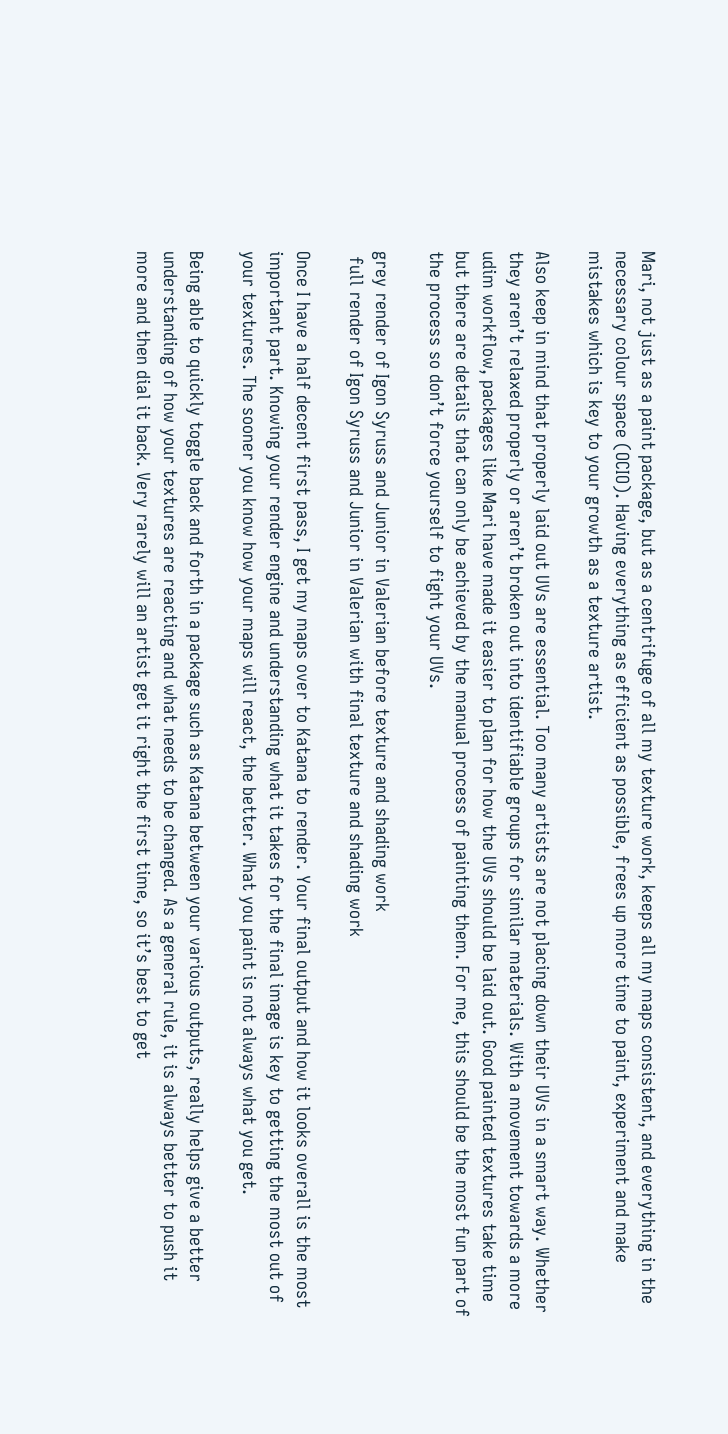Mari, not just as a paint package, but as a centrifuge of all my texture work, keeps all my maps consistent, and everything in the necessary colour space (OCIO). Having everything as efficient as possible, frees up more time to paint, experiment and make mistakes which is key to your growth as a texture artist.

Also keep in mind that properly laid out UVs are essential. Too many artists are not placing down their UVs in a smart way. Whether they aren’t relaxed properly or aren’t broken out into identifiable groups for similar materials. With a movement towards a more udim workflow, packages like Mari have made it easier to plan for how the UVs should be laid out. Good painted textures take time but there are details that can only be achieved by the manual process of painting them. For me, this should be the most fun part of the process so don’t force yourself to fight your UVs.

grey render of Igon Syruss and Junior in Valerian before texture and shading work
 full render of Igon Syruss and Junior in Valerian with final texture and shading work

Once I have a half decent first pass, I get my maps over to Katana to render. Your final output and how it looks overall is the most important part. Knowing your render engine and understanding what it takes for the final image is key to getting the most out of your textures. The sooner you know how your maps will react, the better. What you paint is not always what you get.

Being able to quickly toggle back and forth in a package such as Katana between your various outputs, really helps give a better understanding of how your textures are reacting and what needs to be changed. As a general rule, it is always better to push it more and then dial it back. Very rarely will an artist get it right the first time, so it’s best to get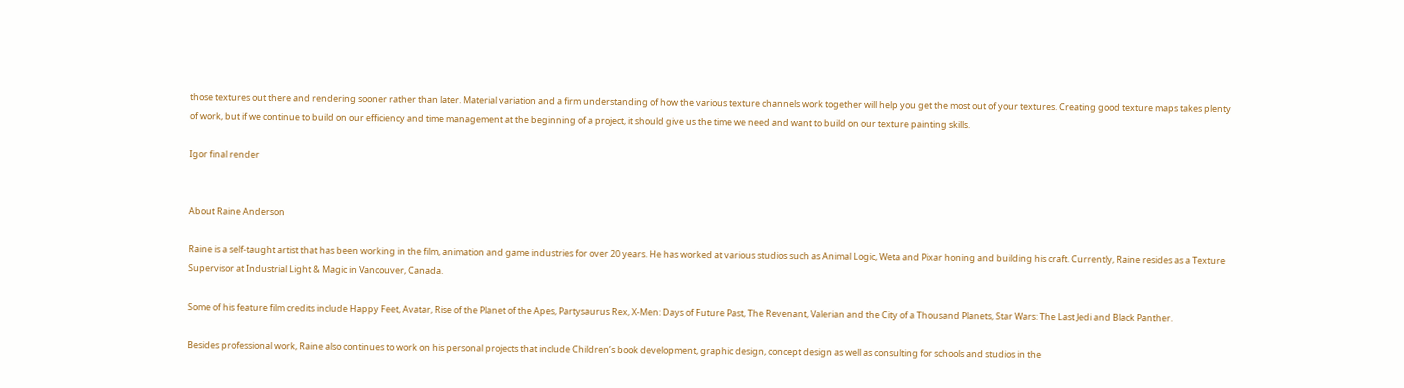those textures out there and rendering sooner rather than later. Material variation and a firm understanding of how the various texture channels work together will help you get the most out of your textures. Creating good texture maps takes plenty of work, but if we continue to build on our efficiency and time management at the beginning of a project, it should give us the time we need and want to build on our texture painting skills.

Igor final render


About Raine Anderson

Raine is a self-taught artist that has been working in the film, animation and game industries for over 20 years. He has worked at various studios such as Animal Logic, Weta and Pixar honing and building his craft. Currently, Raine resides as a Texture Supervisor at Industrial Light & Magic in Vancouver, Canada.

Some of his feature film credits include Happy Feet, Avatar, Rise of the Planet of the Apes, Partysaurus Rex, X-Men: Days of Future Past, The Revenant, Valerian and the City of a Thousand Planets, Star Wars: The Last Jedi and Black Panther.

Besides professional work, Raine also continues to work on his personal projects that include Children’s book development, graphic design, concept design as well as consulting for schools and studios in the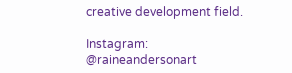creative development field.

Instagram: @raineandersonart